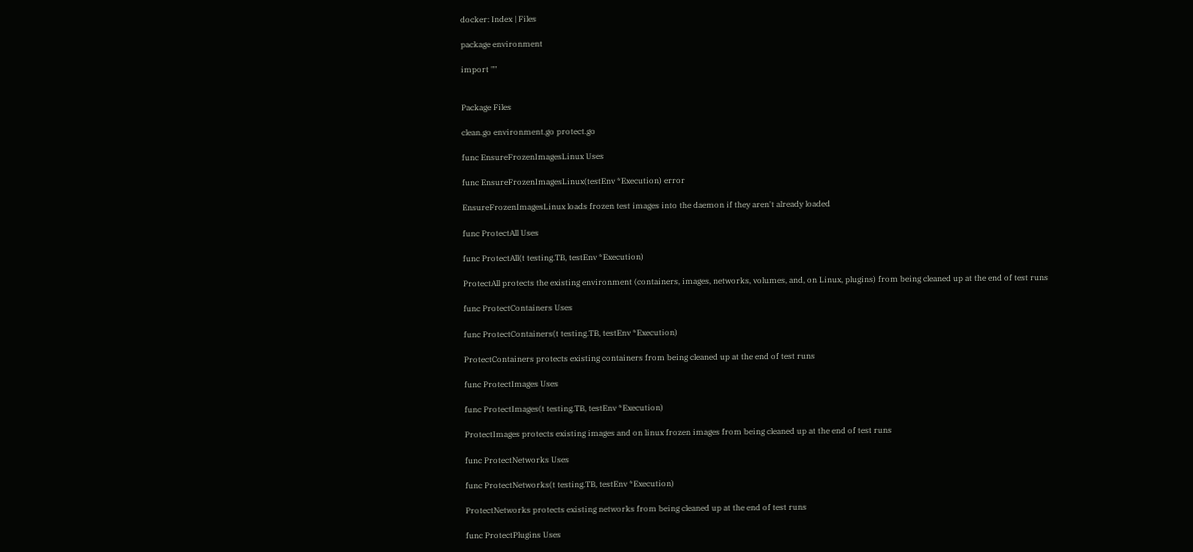docker: Index | Files

package environment

import ""


Package Files

clean.go environment.go protect.go

func EnsureFrozenImagesLinux Uses

func EnsureFrozenImagesLinux(testEnv *Execution) error

EnsureFrozenImagesLinux loads frozen test images into the daemon if they aren't already loaded

func ProtectAll Uses

func ProtectAll(t testing.TB, testEnv *Execution)

ProtectAll protects the existing environment (containers, images, networks, volumes, and, on Linux, plugins) from being cleaned up at the end of test runs

func ProtectContainers Uses

func ProtectContainers(t testing.TB, testEnv *Execution)

ProtectContainers protects existing containers from being cleaned up at the end of test runs

func ProtectImages Uses

func ProtectImages(t testing.TB, testEnv *Execution)

ProtectImages protects existing images and on linux frozen images from being cleaned up at the end of test runs

func ProtectNetworks Uses

func ProtectNetworks(t testing.TB, testEnv *Execution)

ProtectNetworks protects existing networks from being cleaned up at the end of test runs

func ProtectPlugins Uses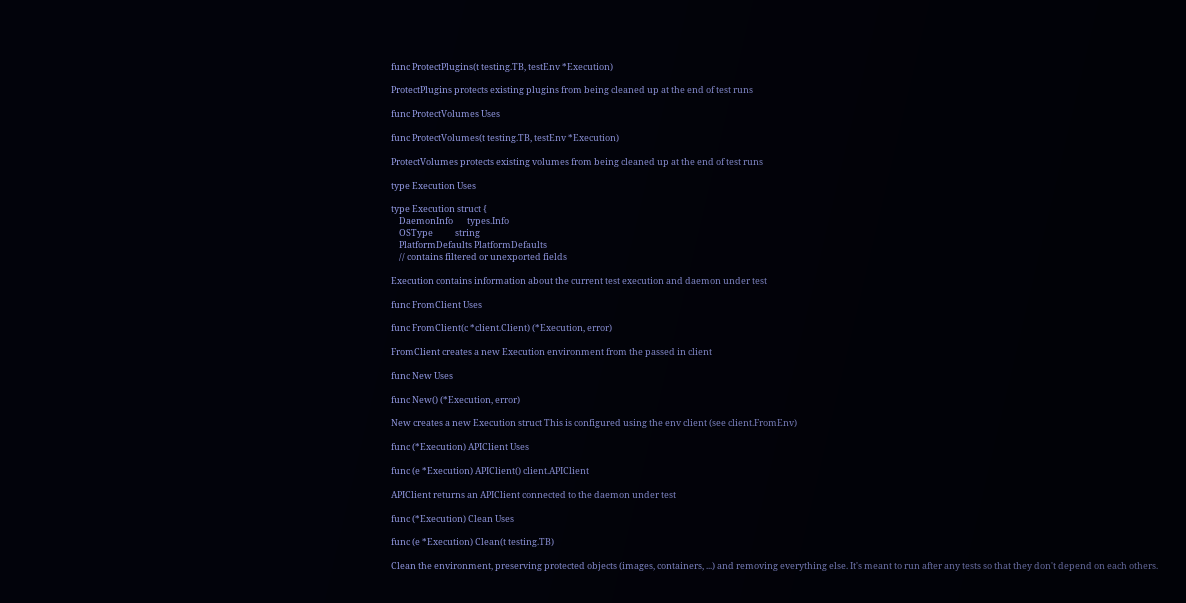func ProtectPlugins(t testing.TB, testEnv *Execution)

ProtectPlugins protects existing plugins from being cleaned up at the end of test runs

func ProtectVolumes Uses

func ProtectVolumes(t testing.TB, testEnv *Execution)

ProtectVolumes protects existing volumes from being cleaned up at the end of test runs

type Execution Uses

type Execution struct {
    DaemonInfo       types.Info
    OSType           string
    PlatformDefaults PlatformDefaults
    // contains filtered or unexported fields

Execution contains information about the current test execution and daemon under test

func FromClient Uses

func FromClient(c *client.Client) (*Execution, error)

FromClient creates a new Execution environment from the passed in client

func New Uses

func New() (*Execution, error)

New creates a new Execution struct This is configured using the env client (see client.FromEnv)

func (*Execution) APIClient Uses

func (e *Execution) APIClient() client.APIClient

APIClient returns an APIClient connected to the daemon under test

func (*Execution) Clean Uses

func (e *Execution) Clean(t testing.TB)

Clean the environment, preserving protected objects (images, containers, ...) and removing everything else. It's meant to run after any tests so that they don't depend on each others.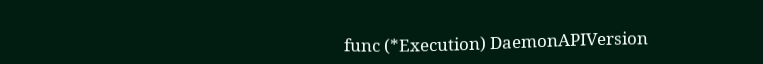func (*Execution) DaemonAPIVersion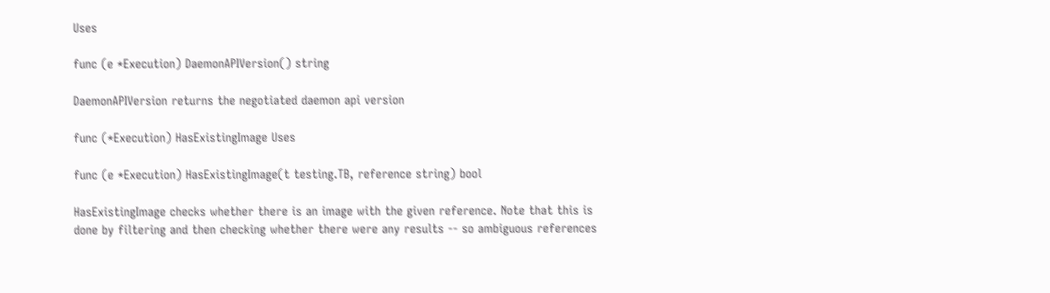Uses

func (e *Execution) DaemonAPIVersion() string

DaemonAPIVersion returns the negotiated daemon api version

func (*Execution) HasExistingImage Uses

func (e *Execution) HasExistingImage(t testing.TB, reference string) bool

HasExistingImage checks whether there is an image with the given reference. Note that this is done by filtering and then checking whether there were any results -- so ambiguous references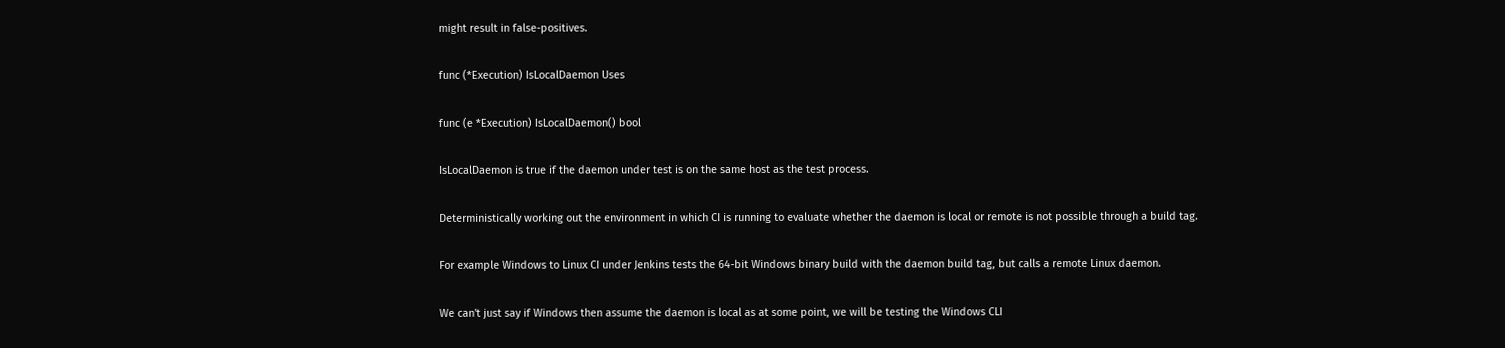might result in false-positives.

func (*Execution) IsLocalDaemon Uses

func (e *Execution) IsLocalDaemon() bool

IsLocalDaemon is true if the daemon under test is on the same host as the test process.

Deterministically working out the environment in which CI is running to evaluate whether the daemon is local or remote is not possible through a build tag.

For example Windows to Linux CI under Jenkins tests the 64-bit Windows binary build with the daemon build tag, but calls a remote Linux daemon.

We can't just say if Windows then assume the daemon is local as at some point, we will be testing the Windows CLI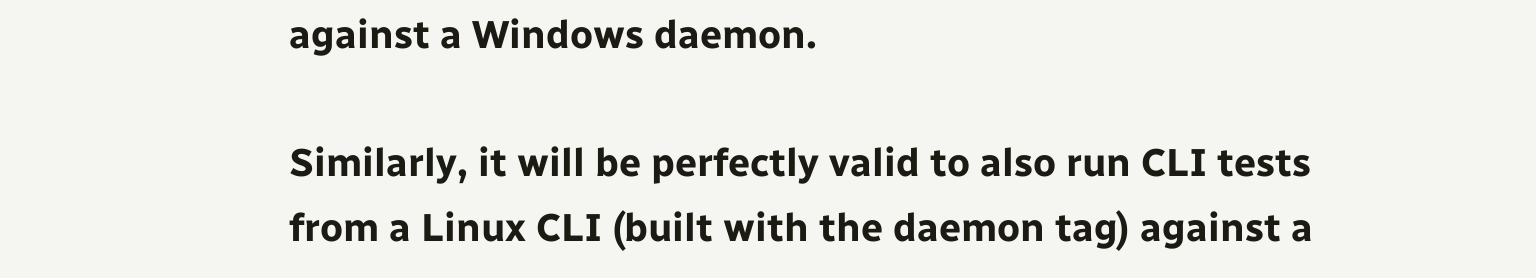against a Windows daemon.

Similarly, it will be perfectly valid to also run CLI tests from a Linux CLI (built with the daemon tag) against a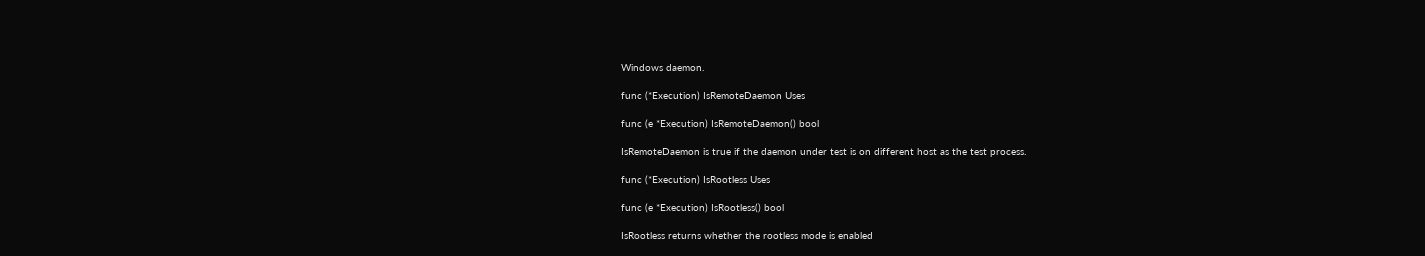Windows daemon.

func (*Execution) IsRemoteDaemon Uses

func (e *Execution) IsRemoteDaemon() bool

IsRemoteDaemon is true if the daemon under test is on different host as the test process.

func (*Execution) IsRootless Uses

func (e *Execution) IsRootless() bool

IsRootless returns whether the rootless mode is enabled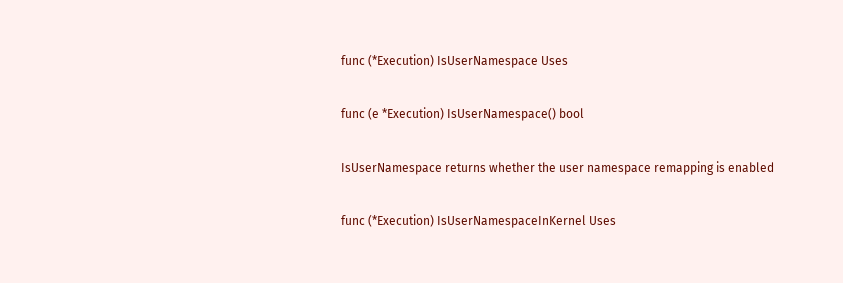func (*Execution) IsUserNamespace Uses

func (e *Execution) IsUserNamespace() bool

IsUserNamespace returns whether the user namespace remapping is enabled

func (*Execution) IsUserNamespaceInKernel Uses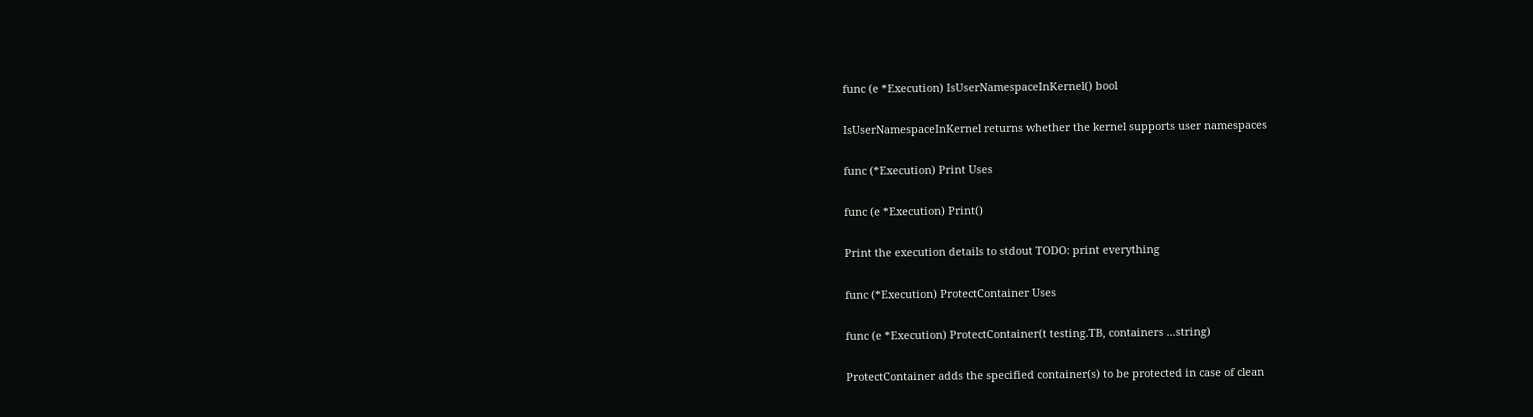func (e *Execution) IsUserNamespaceInKernel() bool

IsUserNamespaceInKernel returns whether the kernel supports user namespaces

func (*Execution) Print Uses

func (e *Execution) Print()

Print the execution details to stdout TODO: print everything

func (*Execution) ProtectContainer Uses

func (e *Execution) ProtectContainer(t testing.TB, containers ...string)

ProtectContainer adds the specified container(s) to be protected in case of clean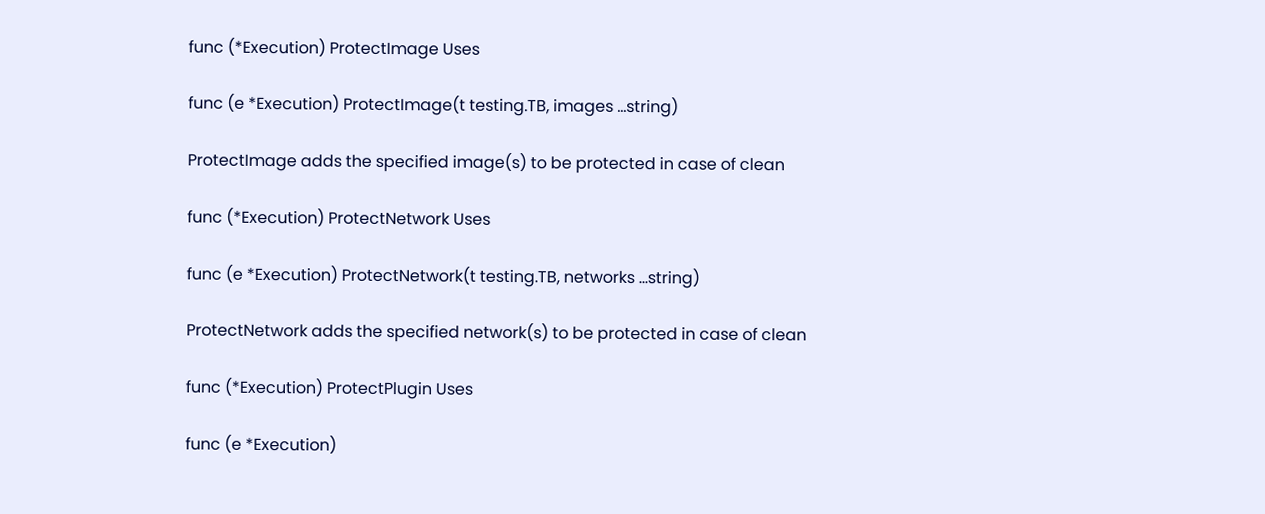func (*Execution) ProtectImage Uses

func (e *Execution) ProtectImage(t testing.TB, images ...string)

ProtectImage adds the specified image(s) to be protected in case of clean

func (*Execution) ProtectNetwork Uses

func (e *Execution) ProtectNetwork(t testing.TB, networks ...string)

ProtectNetwork adds the specified network(s) to be protected in case of clean

func (*Execution) ProtectPlugin Uses

func (e *Execution)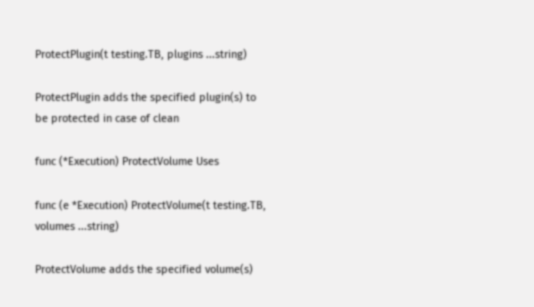ProtectPlugin(t testing.TB, plugins ...string)

ProtectPlugin adds the specified plugin(s) to be protected in case of clean

func (*Execution) ProtectVolume Uses

func (e *Execution) ProtectVolume(t testing.TB, volumes ...string)

ProtectVolume adds the specified volume(s)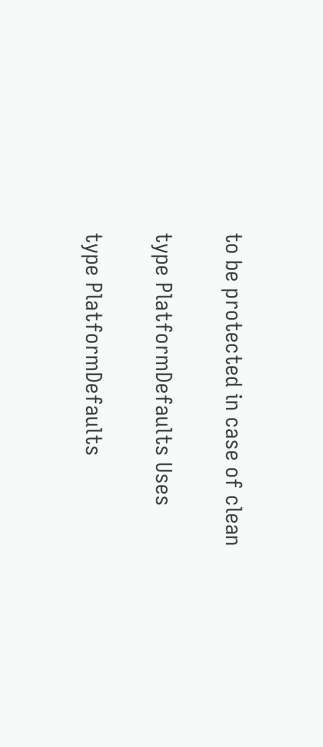to be protected in case of clean

type PlatformDefaults Uses

type PlatformDefaults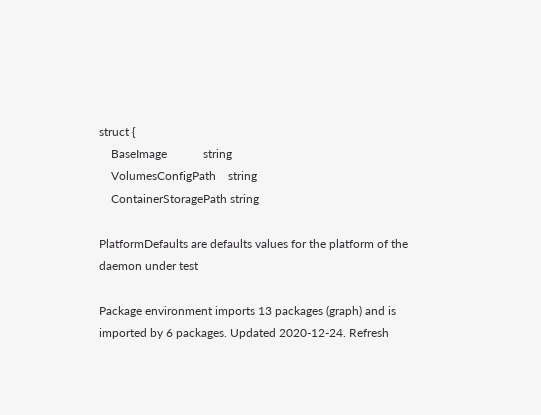struct {
    BaseImage            string
    VolumesConfigPath    string
    ContainerStoragePath string

PlatformDefaults are defaults values for the platform of the daemon under test

Package environment imports 13 packages (graph) and is imported by 6 packages. Updated 2020-12-24. Refresh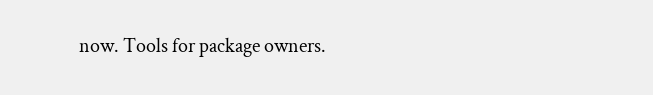now. Tools for package owners.